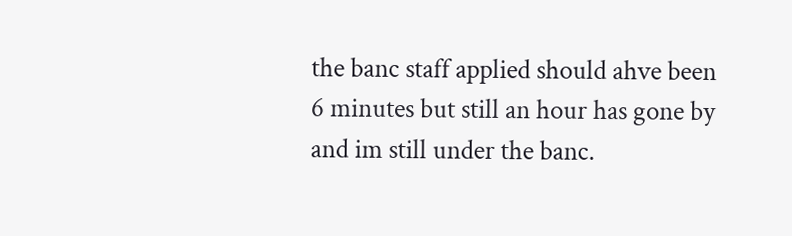the banc staff applied should ahve been 6 minutes but still an hour has gone by and im still under the banc.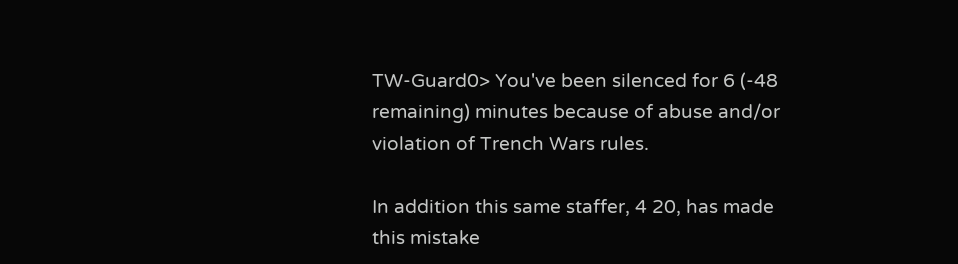TW-Guard0> You've been silenced for 6 (-48 remaining) minutes because of abuse and/or violation of Trench Wars rules.

In addition this same staffer, 4 20, has made this mistake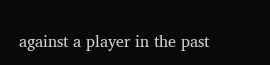against a player in the past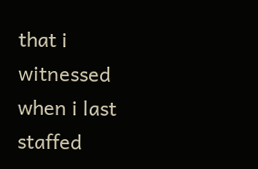that i witnessed when i last staffed